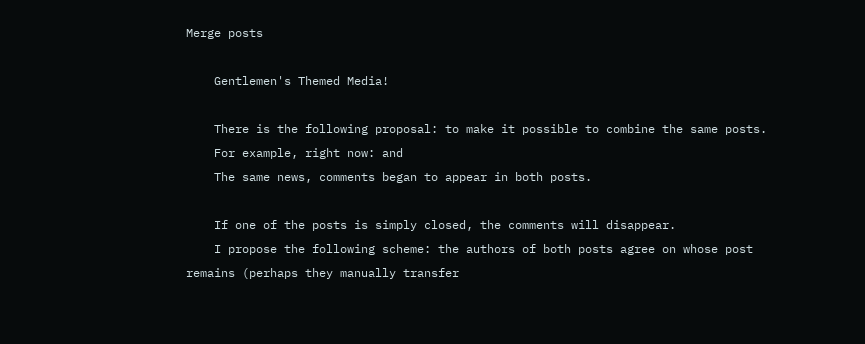Merge posts

    Gentlemen's Themed Media!

    There is the following proposal: to make it possible to combine the same posts.
    For example, right now: and
    The same news, comments began to appear in both posts.

    If one of the posts is simply closed, the comments will disappear.
    I propose the following scheme: the authors of both posts agree on whose post remains (perhaps they manually transfer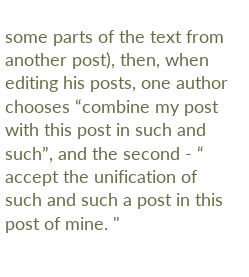some parts of the text from another post), then, when editing his posts, one author chooses “combine my post with this post in such and such”, and the second - “ accept the unification of such and such a post in this post of mine. "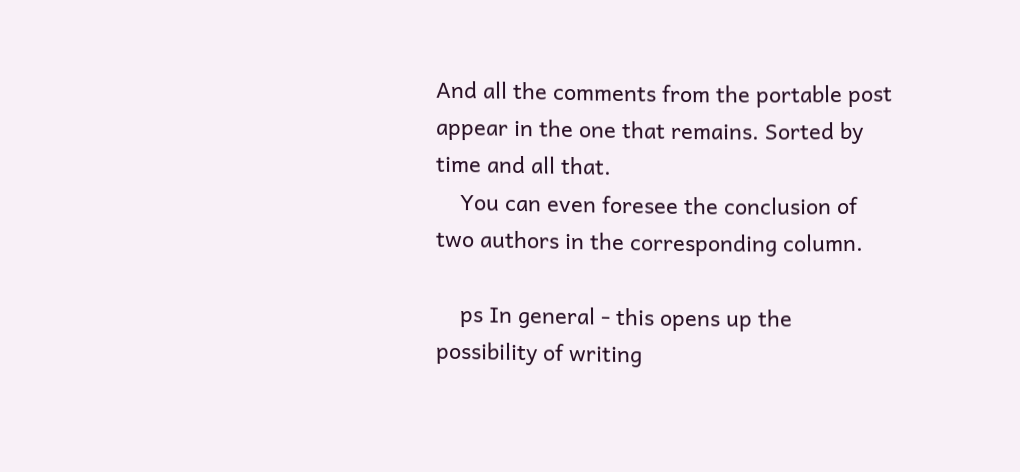And all the comments from the portable post appear in the one that remains. Sorted by time and all that.
    You can even foresee the conclusion of two authors in the corresponding column.

    ps In general - this opens up the possibility of writing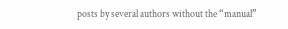posts by several authors without the “manual”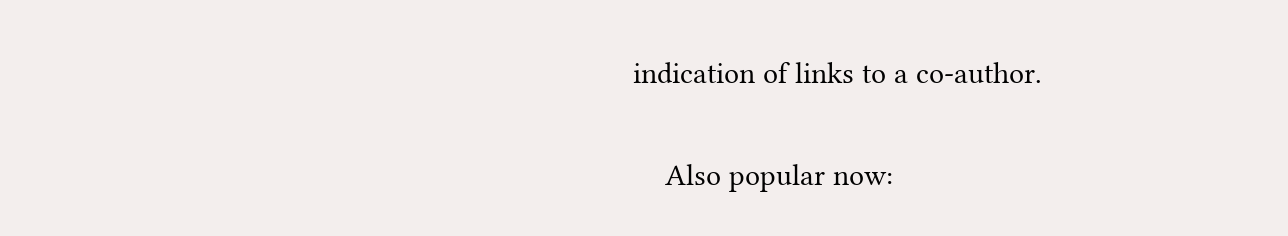indication of links to a co-author.

    Also popular now: